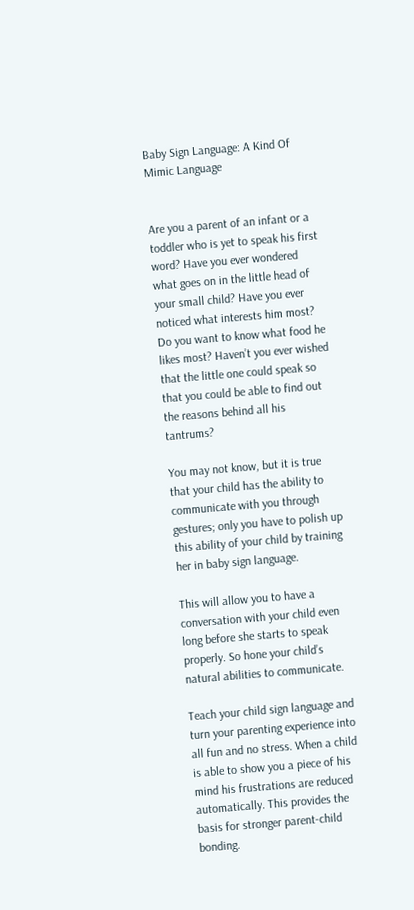Baby Sign Language: A Kind Of Mimic Language


Are you a parent of an infant or a toddler who is yet to speak his first word? Have you ever wondered what goes on in the little head of your small child? Have you ever noticed what interests him most? Do you want to know what food he likes most? Haven’t you ever wished that the little one could speak so that you could be able to find out the reasons behind all his tantrums?

You may not know, but it is true that your child has the ability to communicate with you through gestures; only you have to polish up this ability of your child by training her in baby sign language.

This will allow you to have a conversation with your child even long before she starts to speak properly. So hone your child’s natural abilities to communicate.

Teach your child sign language and turn your parenting experience into all fun and no stress. When a child is able to show you a piece of his mind his frustrations are reduced automatically. This provides the basis for stronger parent-child bonding.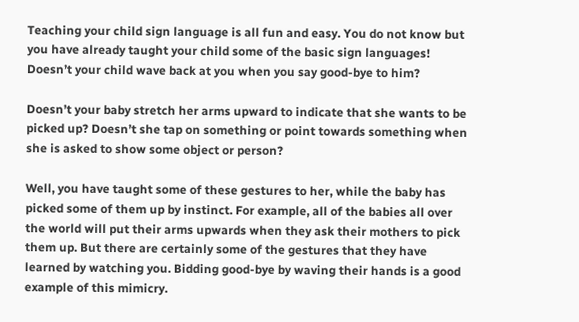Teaching your child sign language is all fun and easy. You do not know but you have already taught your child some of the basic sign languages! Doesn’t your child wave back at you when you say good-bye to him?

Doesn’t your baby stretch her arms upward to indicate that she wants to be picked up? Doesn’t she tap on something or point towards something when she is asked to show some object or person?

Well, you have taught some of these gestures to her, while the baby has picked some of them up by instinct. For example, all of the babies all over the world will put their arms upwards when they ask their mothers to pick them up. But there are certainly some of the gestures that they have learned by watching you. Bidding good-bye by waving their hands is a good example of this mimicry.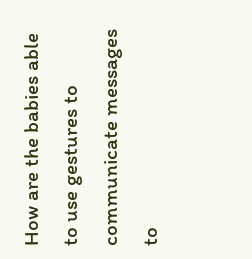How are the babies able to use gestures to communicate messages to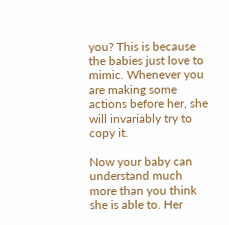you? This is because the babies just love to mimic. Whenever you are making some actions before her, she will invariably try to copy it.

Now your baby can understand much more than you think she is able to. Her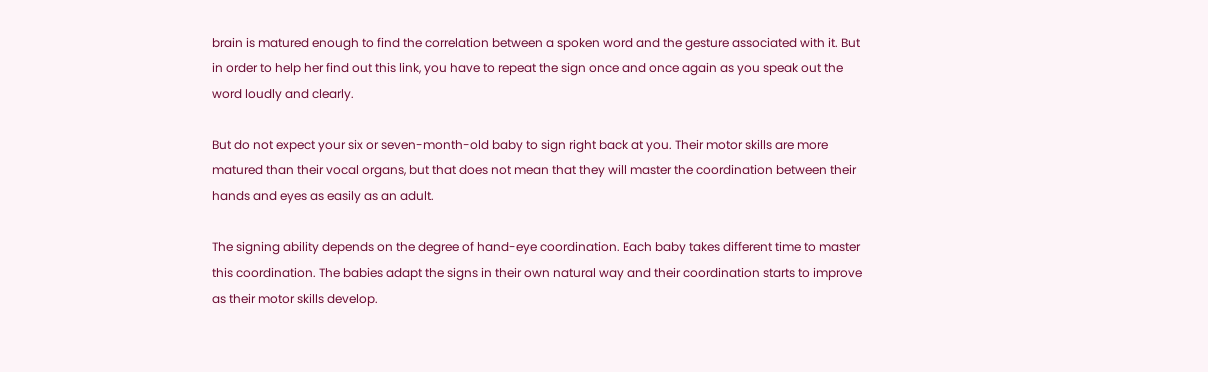brain is matured enough to find the correlation between a spoken word and the gesture associated with it. But in order to help her find out this link, you have to repeat the sign once and once again as you speak out the word loudly and clearly.

But do not expect your six or seven-month-old baby to sign right back at you. Their motor skills are more matured than their vocal organs, but that does not mean that they will master the coordination between their hands and eyes as easily as an adult.

The signing ability depends on the degree of hand-eye coordination. Each baby takes different time to master this coordination. The babies adapt the signs in their own natural way and their coordination starts to improve as their motor skills develop.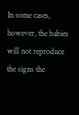In some cases, however, the babies will not reproduce the signs the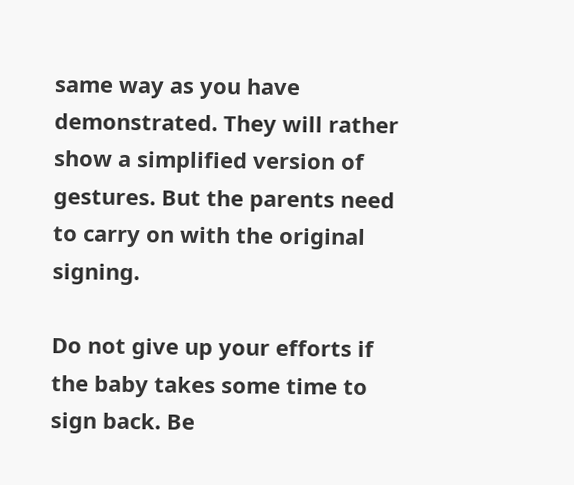same way as you have demonstrated. They will rather show a simplified version of gestures. But the parents need to carry on with the original signing.

Do not give up your efforts if the baby takes some time to sign back. Be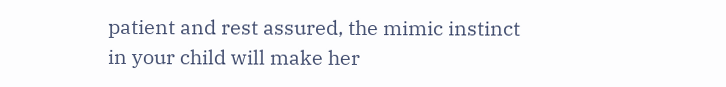patient and rest assured, the mimic instinct in your child will make her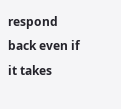respond back even if it takes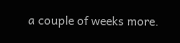a couple of weeks more.